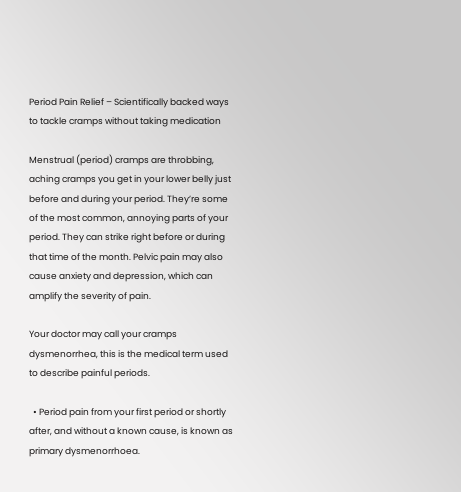Period Pain Relief – Scientifically backed ways to tackle cramps without taking medication

Menstrual (period) cramps are throbbing, aching cramps you get in your lower belly just before and during your period. They’re some of the most common, annoying parts of your period. They can strike right before or during that time of the month. Pelvic pain may also cause anxiety and depression, which can amplify the severity of pain.

Your doctor may call your cramps dysmenorrhea, this is the medical term used to describe painful periods.

  • Period pain from your first period or shortly after, and without a known cause, is known as primary dysmenorrhoea.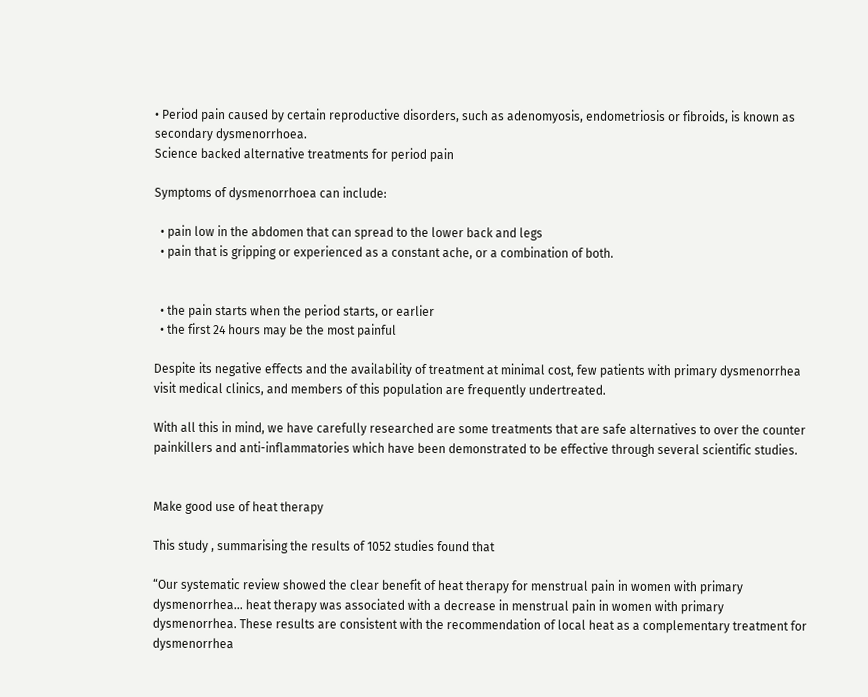• Period pain caused by certain reproductive disorders, such as adenomyosis, endometriosis or fibroids, is known as secondary dysmenorrhoea.
Science backed alternative treatments for period pain

Symptoms of dysmenorrhoea can include:

  • pain low in the abdomen that can spread to the lower back and legs
  • pain that is gripping or experienced as a constant ache, or a combination of both.


  • the pain starts when the period starts, or earlier
  • the first 24 hours may be the most painful

Despite its negative effects and the availability of treatment at minimal cost, few patients with primary dysmenorrhea visit medical clinics, and members of this population are frequently undertreated.

With all this in mind, we have carefully researched are some treatments that are safe alternatives to over the counter painkillers and anti-inflammatories which have been demonstrated to be effective through several scientific studies.


Make good use of heat therapy

This study , summarising the results of 1052 studies found that

“Our systematic review showed the clear benefit of heat therapy for menstrual pain in women with primary dysmenorrhea... heat therapy was associated with a decrease in menstrual pain in women with primary dysmenorrhea. These results are consistent with the recommendation of local heat as a complementary treatment for dysmenorrhea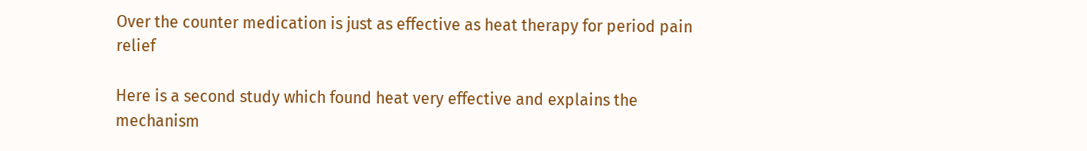Over the counter medication is just as effective as heat therapy for period pain relief

Here is a second study which found heat very effective and explains the mechanism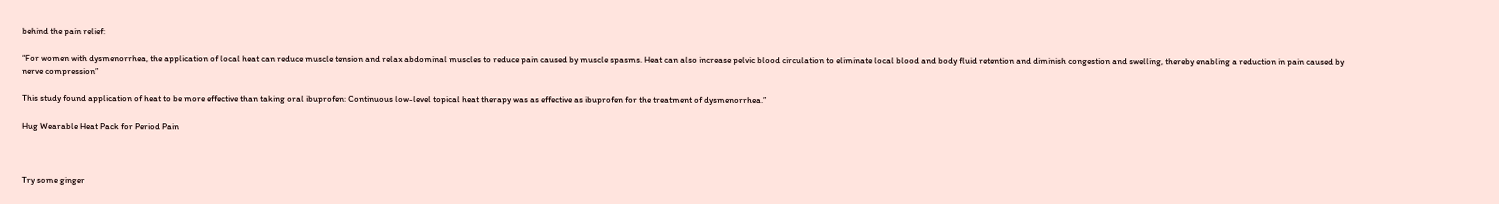behind the pain relief:

“For women with dysmenorrhea, the application of local heat can reduce muscle tension and relax abdominal muscles to reduce pain caused by muscle spasms. Heat can also increase pelvic blood circulation to eliminate local blood and body fluid retention and diminish congestion and swelling, thereby enabling a reduction in pain caused by nerve compression”

This study found application of heat to be more effective than taking oral ibuprofen: Continuous low-level topical heat therapy was as effective as ibuprofen for the treatment of dysmenorrhea.”

Hug Wearable Heat Pack for Period Pain



Try some ginger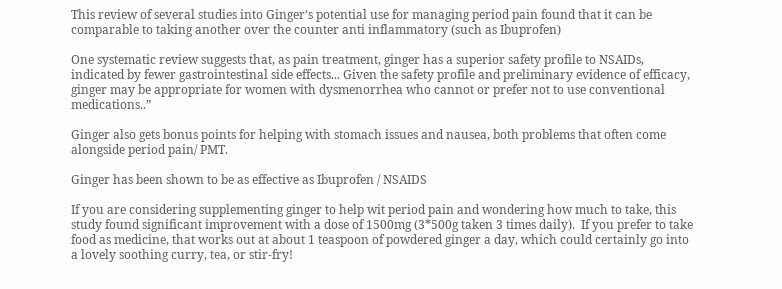This review of several studies into Ginger’s potential use for managing period pain found that it can be comparable to taking another over the counter anti inflammatory (such as Ibuprofen)

One systematic review suggests that, as pain treatment, ginger has a superior safety profile to NSAIDs, indicated by fewer gastrointestinal side effects... Given the safety profile and preliminary evidence of efficacy, ginger may be appropriate for women with dysmenorrhea who cannot or prefer not to use conventional medications..”

Ginger also gets bonus points for helping with stomach issues and nausea, both problems that often come alongside period pain/ PMT.

Ginger has been shown to be as effective as Ibuprofen / NSAIDS

If you are considering supplementing ginger to help wit period pain and wondering how much to take, this study found significant improvement with a dose of 1500mg (3*500g taken 3 times daily).  If you prefer to take food as medicine, that works out at about 1 teaspoon of powdered ginger a day, which could certainly go into a lovely soothing curry, tea, or stir-fry!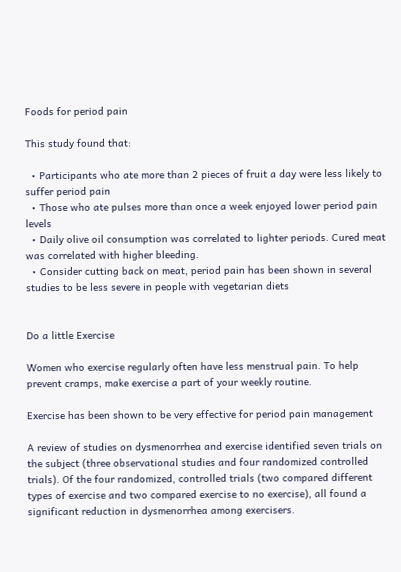Foods for period pain

This study found that:

  • Participants who ate more than 2 pieces of fruit a day were less likely to suffer period pain
  • Those who ate pulses more than once a week enjoyed lower period pain levels
  • Daily olive oil consumption was correlated to lighter periods. Cured meat was correlated with higher bleeding.
  • Consider cutting back on meat, period pain has been shown in several studies to be less severe in people with vegetarian diets


Do a little Exercise

Women who exercise regularly often have less menstrual pain. To help prevent cramps, make exercise a part of your weekly routine.

Exercise has been shown to be very effective for period pain management

A review of studies on dysmenorrhea and exercise identified seven trials on the subject (three observational studies and four randomized controlled trials). Of the four randomized, controlled trials (two compared different types of exercise and two compared exercise to no exercise), all found a significant reduction in dysmenorrhea among exercisers.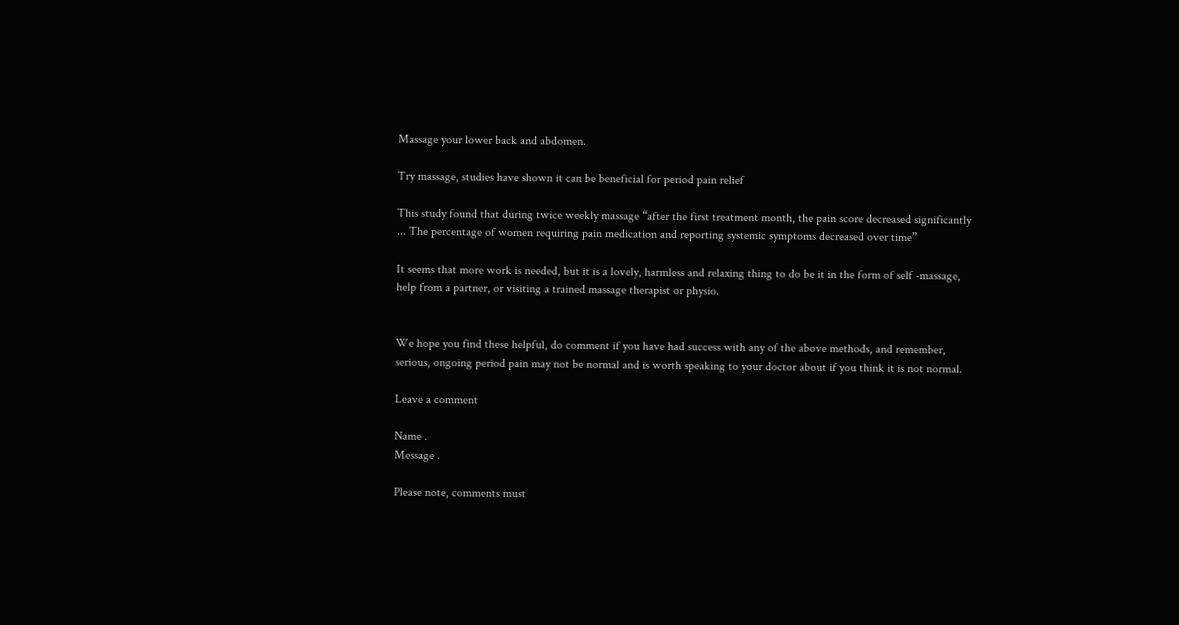Massage your lower back and abdomen.

Try massage, studies have shown it can be beneficial for period pain relief

This study found that during twice weekly massage “after the first treatment month, the pain score decreased significantly ... The percentage of women requiring pain medication and reporting systemic symptoms decreased over time”

It seems that more work is needed, but it is a lovely, harmless and relaxing thing to do be it in the form of self -massage, help from a partner, or visiting a trained massage therapist or physio.


We hope you find these helpful, do comment if you have had success with any of the above methods, and remember, serious, ongoing period pain may not be normal and is worth speaking to your doctor about if you think it is not normal.

Leave a comment

Name .
Message .

Please note, comments must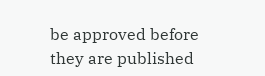be approved before they are published